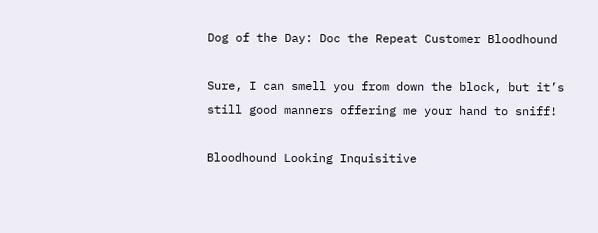Dog of the Day: Doc the Repeat Customer Bloodhound

Sure, I can smell you from down the block, but it’s still good manners offering me your hand to sniff!

Bloodhound Looking Inquisitive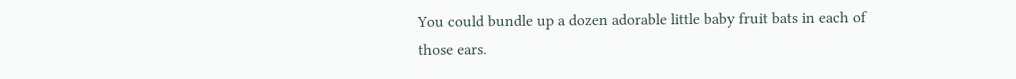You could bundle up a dozen adorable little baby fruit bats in each of those ears.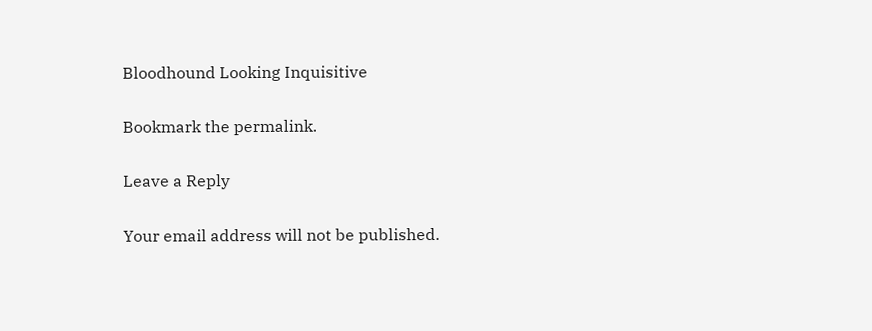Bloodhound Looking Inquisitive

Bookmark the permalink.

Leave a Reply

Your email address will not be published.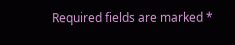Required fields are marked *